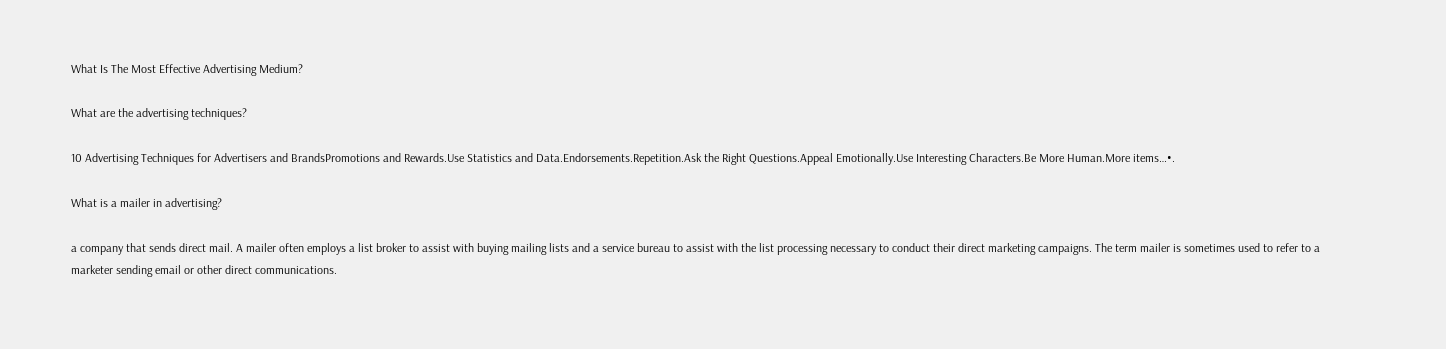What Is The Most Effective Advertising Medium?

What are the advertising techniques?

10 Advertising Techniques for Advertisers and BrandsPromotions and Rewards.Use Statistics and Data.Endorsements.Repetition.Ask the Right Questions.Appeal Emotionally.Use Interesting Characters.Be More Human.More items…•.

What is a mailer in advertising?

a company that sends direct mail. A mailer often employs a list broker to assist with buying mailing lists and a service bureau to assist with the list processing necessary to conduct their direct marketing campaigns. The term mailer is sometimes used to refer to a marketer sending email or other direct communications.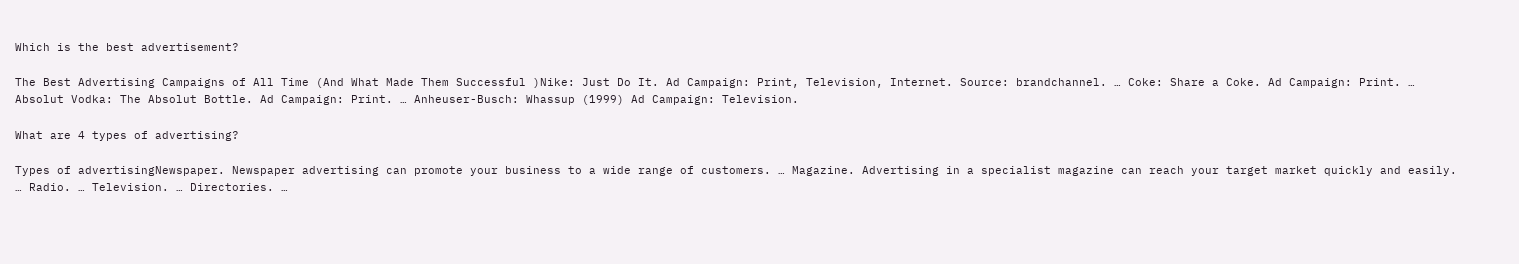Which is the best advertisement?

The Best Advertising Campaigns of All Time (And What Made Them Successful )Nike: Just Do It. Ad Campaign: Print, Television, Internet. Source: brandchannel. … Coke: Share a Coke. Ad Campaign: Print. … Absolut Vodka: The Absolut Bottle. Ad Campaign: Print. … Anheuser-Busch: Whassup (1999) Ad Campaign: Television.

What are 4 types of advertising?

Types of advertisingNewspaper. Newspaper advertising can promote your business to a wide range of customers. … Magazine. Advertising in a specialist magazine can reach your target market quickly and easily. … Radio. … Television. … Directories. …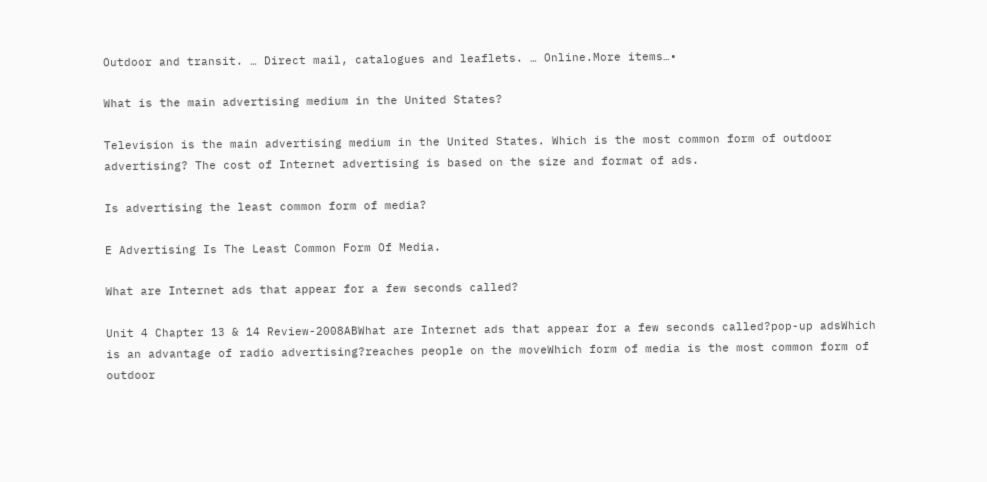Outdoor and transit. … Direct mail, catalogues and leaflets. … Online.More items…•

What is the main advertising medium in the United States?

Television is the main advertising medium in the United States. Which is the most common form of outdoor advertising? The cost of Internet advertising is based on the size and format of ads.

Is advertising the least common form of media?

E Advertising Is The Least Common Form Of Media.

What are Internet ads that appear for a few seconds called?

Unit 4 Chapter 13 & 14 Review-2008ABWhat are Internet ads that appear for a few seconds called?pop-up adsWhich is an advantage of radio advertising?reaches people on the moveWhich form of media is the most common form of outdoor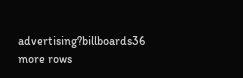advertising?billboards36 more rows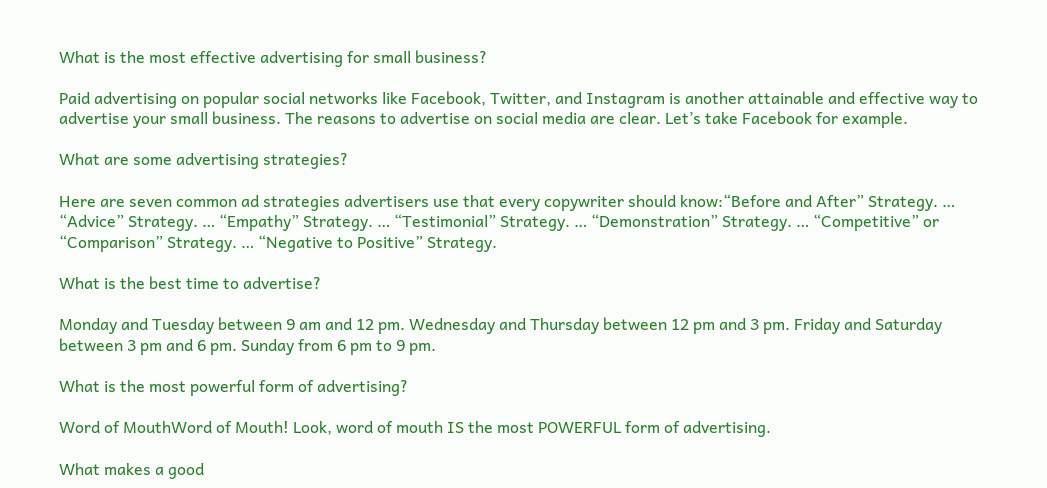What is the most effective advertising for small business?

Paid advertising on popular social networks like Facebook, Twitter, and Instagram is another attainable and effective way to advertise your small business. The reasons to advertise on social media are clear. Let’s take Facebook for example.

What are some advertising strategies?

Here are seven common ad strategies advertisers use that every copywriter should know:“Before and After” Strategy. … “Advice” Strategy. … “Empathy” Strategy. … “Testimonial” Strategy. … “Demonstration” Strategy. … “Competitive” or “Comparison” Strategy. … “Negative to Positive” Strategy.

What is the best time to advertise?

Monday and Tuesday between 9 am and 12 pm. Wednesday and Thursday between 12 pm and 3 pm. Friday and Saturday between 3 pm and 6 pm. Sunday from 6 pm to 9 pm.

What is the most powerful form of advertising?

Word of MouthWord of Mouth! Look, word of mouth IS the most POWERFUL form of advertising.

What makes a good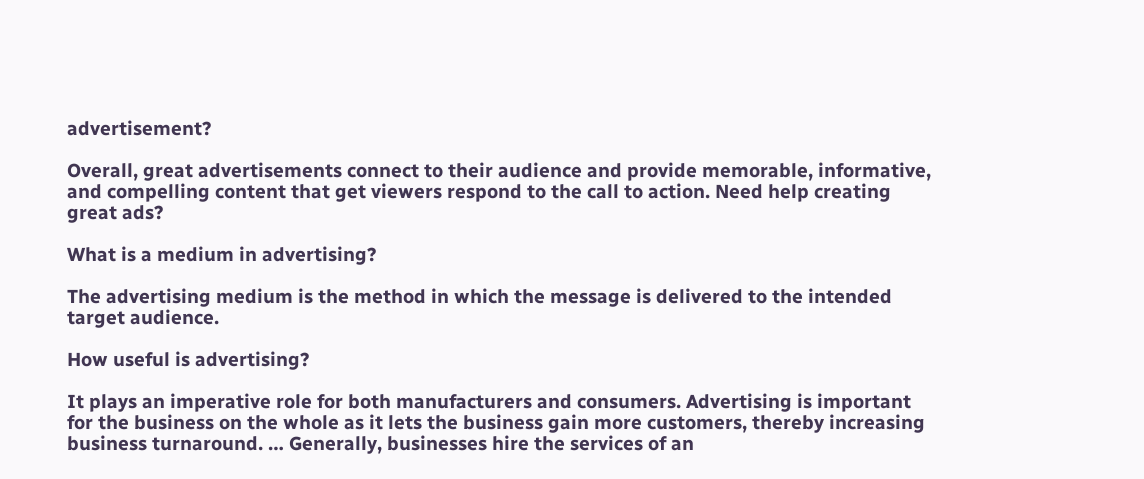advertisement?

Overall, great advertisements connect to their audience and provide memorable, informative, and compelling content that get viewers respond to the call to action. Need help creating great ads?

What is a medium in advertising?

The advertising medium is the method in which the message is delivered to the intended target audience.

How useful is advertising?

It plays an imperative role for both manufacturers and consumers. Advertising is important for the business on the whole as it lets the business gain more customers, thereby increasing business turnaround. … Generally, businesses hire the services of an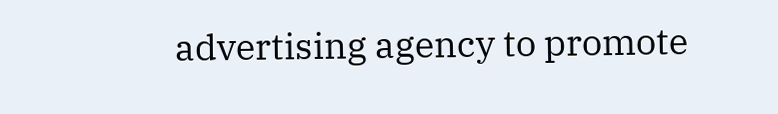advertising agency to promote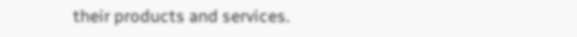their products and services.